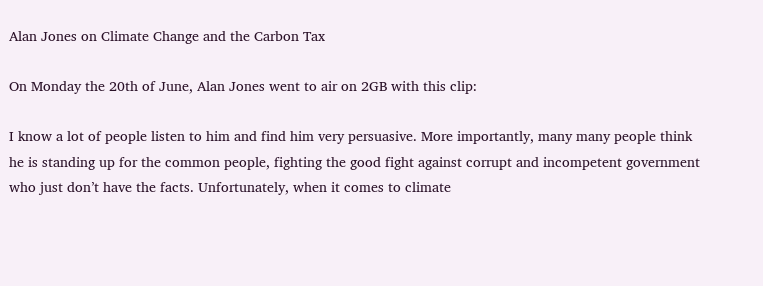Alan Jones on Climate Change and the Carbon Tax

On Monday the 20th of June, Alan Jones went to air on 2GB with this clip:

I know a lot of people listen to him and find him very persuasive. More importantly, many many people think he is standing up for the common people, fighting the good fight against corrupt and incompetent government who just don’t have the facts. Unfortunately, when it comes to climate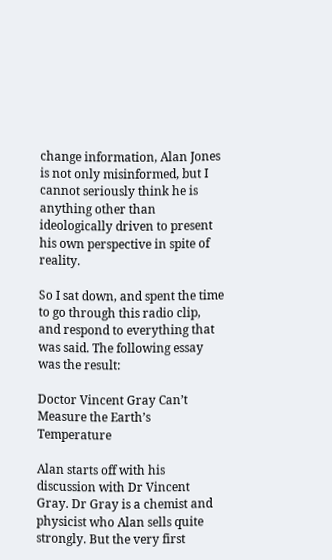change information, Alan Jones is not only misinformed, but I cannot seriously think he is anything other than ideologically driven to present his own perspective in spite of reality.

So I sat down, and spent the time to go through this radio clip, and respond to everything that was said. The following essay was the result:

Doctor Vincent Gray Can’t Measure the Earth’s Temperature

Alan starts off with his discussion with Dr Vincent Gray. Dr Gray is a chemist and physicist who Alan sells quite strongly. But the very first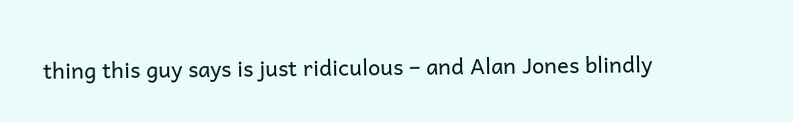thing this guy says is just ridiculous – and Alan Jones blindly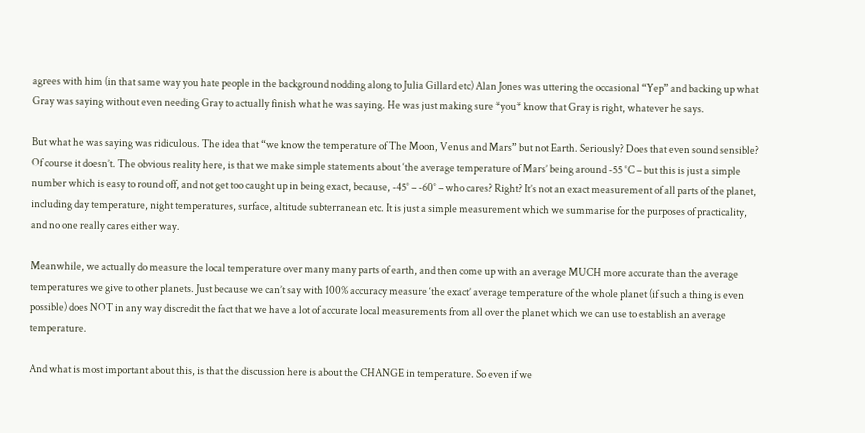agrees with him (in that same way you hate people in the background nodding along to Julia Gillard etc) Alan Jones was uttering the occasional “Yep” and backing up what Gray was saying without even needing Gray to actually finish what he was saying. He was just making sure *you* know that Gray is right, whatever he says.

But what he was saying was ridiculous. The idea that “we know the temperature of The Moon, Venus and Mars” but not Earth. Seriously? Does that even sound sensible? Of course it doesn’t. The obvious reality here, is that we make simple statements about ‘the average temperature of Mars’ being around -55 °C – but this is just a simple number which is easy to round off, and not get too caught up in being exact, because, -45° – -60° – who cares? Right? It’s not an exact measurement of all parts of the planet, including day temperature, night temperatures, surface, altitude subterranean etc. It is just a simple measurement which we summarise for the purposes of practicality, and no one really cares either way.

Meanwhile, we actually do measure the local temperature over many many parts of earth, and then come up with an average MUCH more accurate than the average temperatures we give to other planets. Just because we can’t say with 100% accuracy measure ‘the exact’ average temperature of the whole planet (if such a thing is even possible) does NOT in any way discredit the fact that we have a lot of accurate local measurements from all over the planet which we can use to establish an average temperature.

And what is most important about this, is that the discussion here is about the CHANGE in temperature. So even if we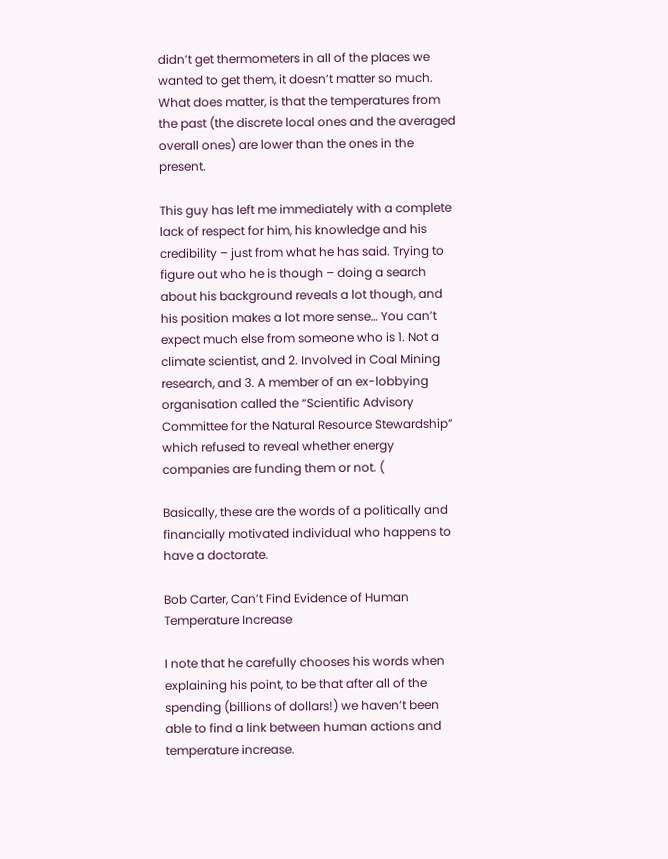didn’t get thermometers in all of the places we wanted to get them, it doesn’t matter so much. What does matter, is that the temperatures from the past (the discrete local ones and the averaged overall ones) are lower than the ones in the present.

This guy has left me immediately with a complete lack of respect for him, his knowledge and his credibility – just from what he has said. Trying to figure out who he is though – doing a search about his background reveals a lot though, and his position makes a lot more sense… You can’t expect much else from someone who is 1. Not a climate scientist, and 2. Involved in Coal Mining research, and 3. A member of an ex-lobbying organisation called the “Scientific Advisory Committee for the Natural Resource Stewardship” which refused to reveal whether energy companies are funding them or not. (

Basically, these are the words of a politically and financially motivated individual who happens to have a doctorate.

Bob Carter, Can’t Find Evidence of Human Temperature Increase

I note that he carefully chooses his words when explaining his point, to be that after all of the spending (billions of dollars!) we haven’t been able to find a link between human actions and temperature increase.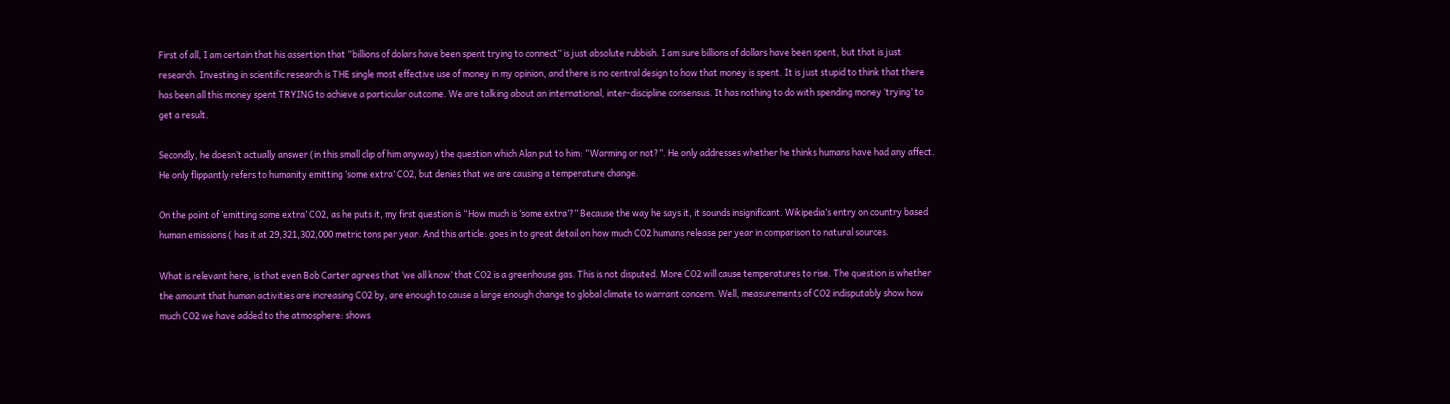First of all, I am certain that his assertion that “billions of dolars have been spent trying to connect” is just absolute rubbish. I am sure billions of dollars have been spent, but that is just research. Investing in scientific research is THE single most effective use of money in my opinion, and there is no central design to how that money is spent. It is just stupid to think that there has been all this money spent TRYING to achieve a particular outcome. We are talking about an international, inter-discipline consensus. It has nothing to do with spending money ‘trying’ to get a result.

Secondly, he doesn’t actually answer (in this small clip of him anyway) the question which Alan put to him: “Warming or not?”. He only addresses whether he thinks humans have had any affect. He only flippantly refers to humanity emitting ‘some extra’ CO2, but denies that we are causing a temperature change.

On the point of ’emitting some extra’ CO2, as he puts it, my first question is “How much is ‘some extra’?” Because the way he says it, it sounds insignificant. Wikipedia’s entry on country based human emissions ( has it at 29,321,302,000 metric tons per year. And this article: goes in to great detail on how much CO2 humans release per year in comparison to natural sources.

What is relevant here, is that even Bob Carter agrees that ‘we all know’ that CO2 is a greenhouse gas. This is not disputed. More CO2 will cause temperatures to rise. The question is whether the amount that human activities are increasing CO2 by, are enough to cause a large enough change to global climate to warrant concern. Well, measurements of CO2 indisputably show how much CO2 we have added to the atmosphere: shows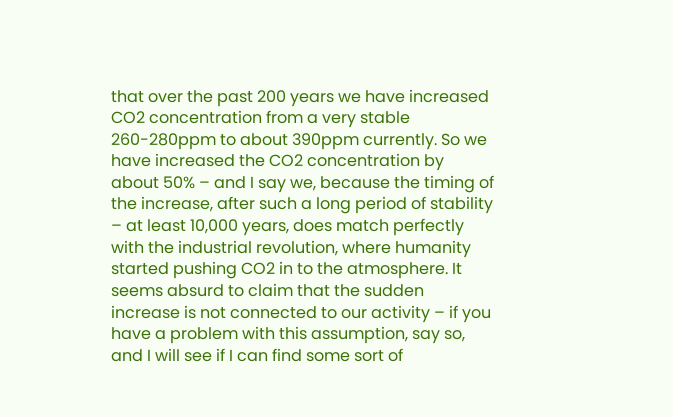that over the past 200 years we have increased CO2 concentration from a very stable 260-280ppm to about 390ppm currently. So we have increased the CO2 concentration by about 50% – and I say we, because the timing of the increase, after such a long period of stability – at least 10,000 years, does match perfectly with the industrial revolution, where humanity started pushing CO2 in to the atmosphere. It seems absurd to claim that the sudden increase is not connected to our activity – if you have a problem with this assumption, say so, and I will see if I can find some sort of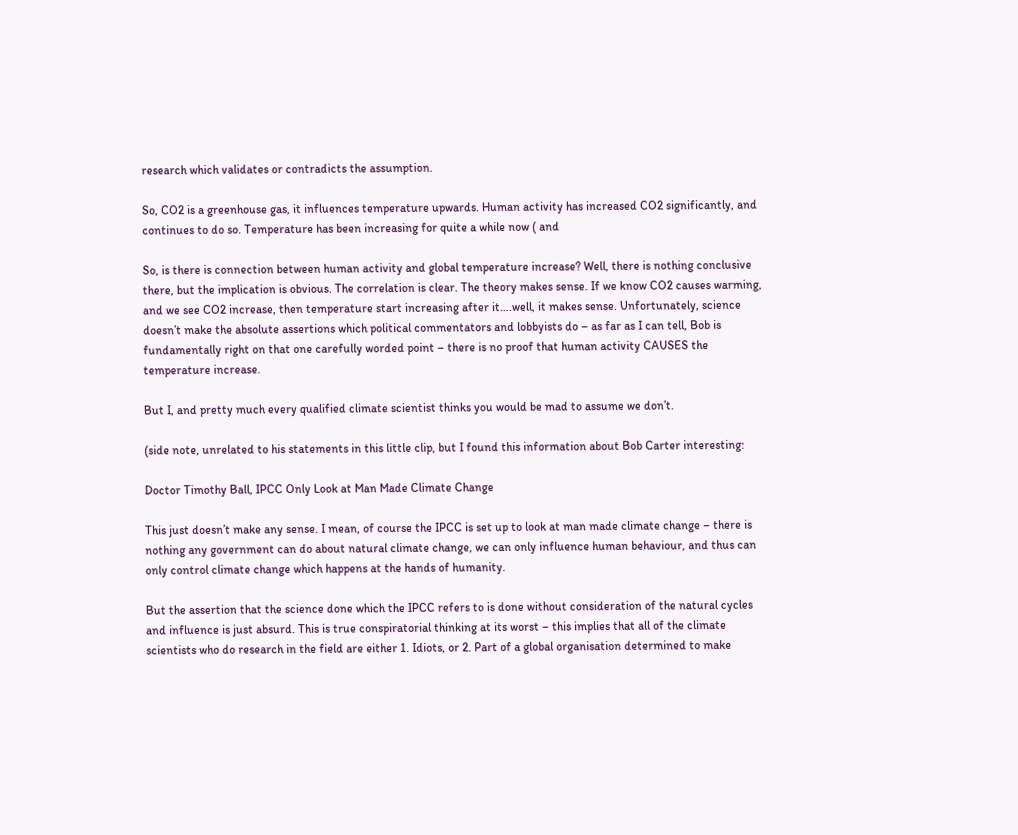research which validates or contradicts the assumption.

So, CO2 is a greenhouse gas, it influences temperature upwards. Human activity has increased CO2 significantly, and continues to do so. Temperature has been increasing for quite a while now ( and

So, is there is connection between human activity and global temperature increase? Well, there is nothing conclusive there, but the implication is obvious. The correlation is clear. The theory makes sense. If we know CO2 causes warming, and we see CO2 increase, then temperature start increasing after it….well, it makes sense. Unfortunately, science doesn’t make the absolute assertions which political commentators and lobbyists do – as far as I can tell, Bob is fundamentally right on that one carefully worded point – there is no proof that human activity CAUSES the temperature increase.

But I, and pretty much every qualified climate scientist thinks you would be mad to assume we don’t.

(side note, unrelated to his statements in this little clip, but I found this information about Bob Carter interesting:

Doctor Timothy Ball, IPCC Only Look at Man Made Climate Change

This just doesn’t make any sense. I mean, of course the IPCC is set up to look at man made climate change – there is nothing any government can do about natural climate change, we can only influence human behaviour, and thus can only control climate change which happens at the hands of humanity.

But the assertion that the science done which the IPCC refers to is done without consideration of the natural cycles and influence is just absurd. This is true conspiratorial thinking at its worst – this implies that all of the climate scientists who do research in the field are either 1. Idiots, or 2. Part of a global organisation determined to make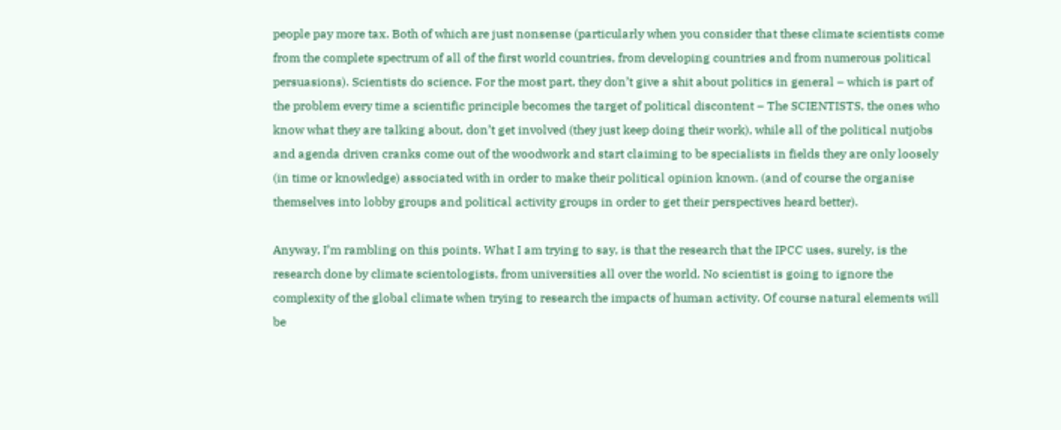people pay more tax. Both of which are just nonsense (particularly when you consider that these climate scientists come from the complete spectrum of all of the first world countries, from developing countries and from numerous political persuasions). Scientists do science. For the most part, they don’t give a shit about politics in general – which is part of the problem every time a scientific principle becomes the target of political discontent – The SCIENTISTS, the ones who know what they are talking about, don’t get involved (they just keep doing their work), while all of the political nutjobs and agenda driven cranks come out of the woodwork and start claiming to be specialists in fields they are only loosely (in time or knowledge) associated with in order to make their political opinion known. (and of course the organise themselves into lobby groups and political activity groups in order to get their perspectives heard better).

Anyway, I’m rambling on this points. What I am trying to say, is that the research that the IPCC uses, surely, is the research done by climate scientologists, from universities all over the world. No scientist is going to ignore the complexity of the global climate when trying to research the impacts of human activity. Of course natural elements will be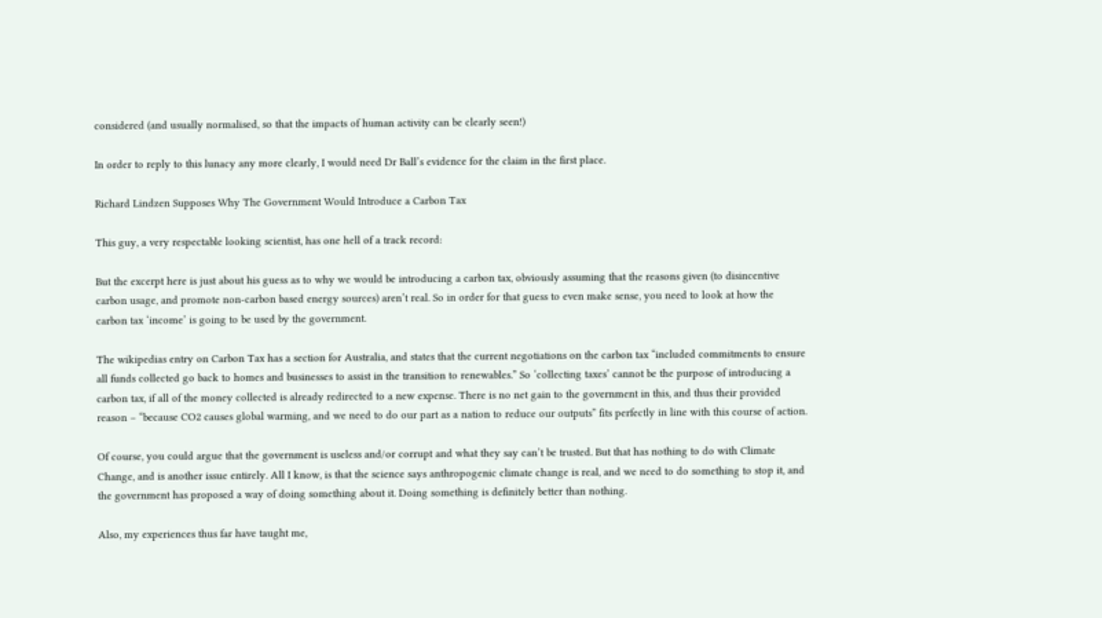considered (and usually normalised, so that the impacts of human activity can be clearly seen!)

In order to reply to this lunacy any more clearly, I would need Dr Ball’s evidence for the claim in the first place.

Richard Lindzen Supposes Why The Government Would Introduce a Carbon Tax

This guy, a very respectable looking scientist, has one hell of a track record:

But the excerpt here is just about his guess as to why we would be introducing a carbon tax, obviously assuming that the reasons given (to disincentive carbon usage, and promote non-carbon based energy sources) aren’t real. So in order for that guess to even make sense, you need to look at how the carbon tax ‘income’ is going to be used by the government.

The wikipedias entry on Carbon Tax has a section for Australia, and states that the current negotiations on the carbon tax “included commitments to ensure all funds collected go back to homes and businesses to assist in the transition to renewables.” So ‘collecting taxes’ cannot be the purpose of introducing a carbon tax, if all of the money collected is already redirected to a new expense. There is no net gain to the government in this, and thus their provided reason – “because CO2 causes global warming, and we need to do our part as a nation to reduce our outputs” fits perfectly in line with this course of action.

Of course, you could argue that the government is useless and/or corrupt and what they say can’t be trusted. But that has nothing to do with Climate Change, and is another issue entirely. All I know, is that the science says anthropogenic climate change is real, and we need to do something to stop it, and the government has proposed a way of doing something about it. Doing something is definitely better than nothing.

Also, my experiences thus far have taught me,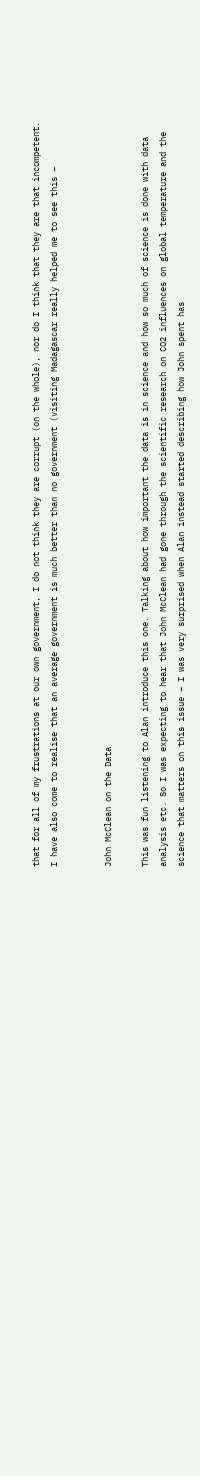that for all of my frustrations at our own government, I do not think they are corrupt (on the whole), nor do I think that they are that incompetent. I have also come to realise that an average government is much better than no government (visiting Madagascar really helped me to see this –


John McClean on the Data

This was fun listening to Alan introduce this one. Talking about how important the data is in science and how so much of science is done with data analysis etc. So I was expecting to hear that John McClean had gone through the scientific research on CO2 influences on global temperature and the science that matters on this issue – I was very surprised when Alan instead started describing how John spent has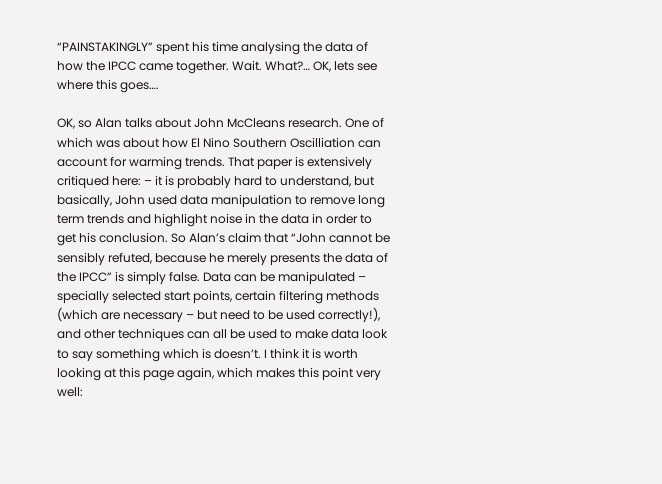“PAINSTAKINGLY” spent his time analysing the data of how the IPCC came together. Wait. What?… OK, lets see where this goes….

OK, so Alan talks about John McCleans research. One of which was about how El Nino Southern Oscilliation can account for warming trends. That paper is extensively critiqued here: – it is probably hard to understand, but basically, John used data manipulation to remove long term trends and highlight noise in the data in order to get his conclusion. So Alan’s claim that “John cannot be sensibly refuted, because he merely presents the data of the IPCC” is simply false. Data can be manipulated – specially selected start points, certain filtering methods (which are necessary – but need to be used correctly!), and other techniques can all be used to make data look to say something which is doesn’t. I think it is worth looking at this page again, which makes this point very well: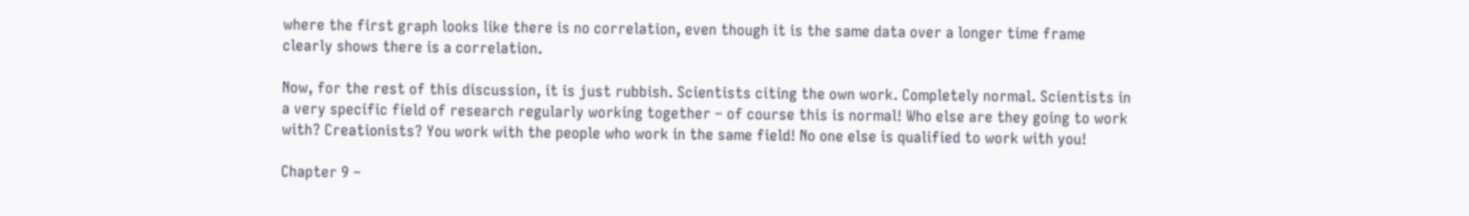where the first graph looks like there is no correlation, even though it is the same data over a longer time frame clearly shows there is a correlation.

Now, for the rest of this discussion, it is just rubbish. Scientists citing the own work. Completely normal. Scientists in a very specific field of research regularly working together – of course this is normal! Who else are they going to work with? Creationists? You work with the people who work in the same field! No one else is qualified to work with you!

Chapter 9 –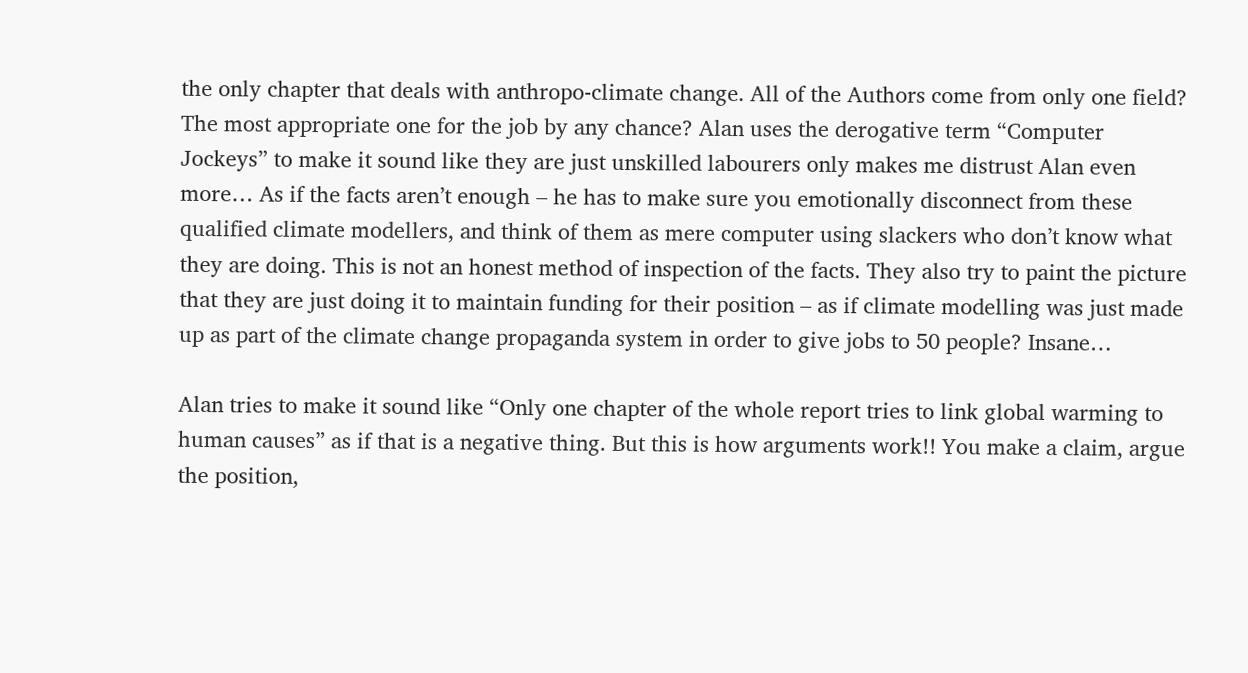the only chapter that deals with anthropo-climate change. All of the Authors come from only one field? The most appropriate one for the job by any chance? Alan uses the derogative term “Computer Jockeys” to make it sound like they are just unskilled labourers only makes me distrust Alan even more… As if the facts aren’t enough – he has to make sure you emotionally disconnect from these qualified climate modellers, and think of them as mere computer using slackers who don’t know what they are doing. This is not an honest method of inspection of the facts. They also try to paint the picture that they are just doing it to maintain funding for their position – as if climate modelling was just made up as part of the climate change propaganda system in order to give jobs to 50 people? Insane…

Alan tries to make it sound like “Only one chapter of the whole report tries to link global warming to human causes” as if that is a negative thing. But this is how arguments work!! You make a claim, argue the position,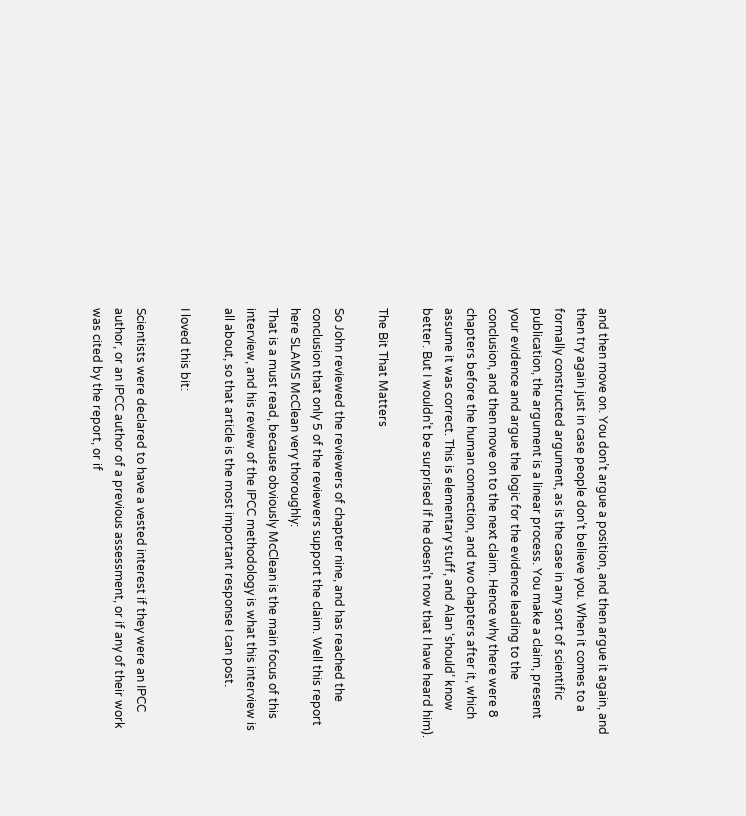and then move on. You don’t argue a position, and then argue it again, and then try again just in case people don’t believe you. When it comes to a formally constructed argument, as is the case in any sort of scientific publication, the argument is a linear process. You make a claim, present your evidence and argue the logic for the evidence leading to the conclusion, and then move on to the next claim. Hence why there were 8 chapters before the human connection, and two chapters after it, which assume it was correct. This is elementary stuff, and Alan ‘should’ know better. But I wouldn’t be surprised if he doesn’t now that I have heard him).

The Bit That Matters

So John reviewed the reviewers of chapter nine, and has reached the conclusion that only 5 of the reviewers support the claim. Well this report here SLAMS McClean very thoroughly:
That is a must read, because obviously McClean is the main focus of this interview, and his review of the IPCC methodology is what this interview is all about, so that article is the most important response I can post.

I loved this bit:

Scientists were declared to have a vested interest if they were an IPCC author, or an IPCC author of a previous assessment, or if any of their work was cited by the report, or if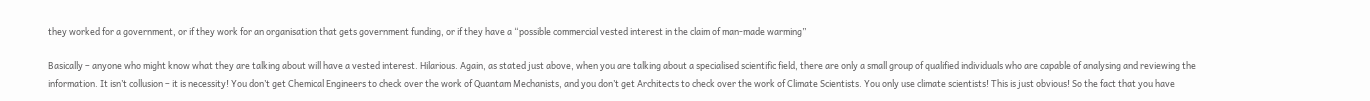they worked for a government, or if they work for an organisation that gets government funding, or if they have a “possible commercial vested interest in the claim of man-made warming”

Basically – anyone who might know what they are talking about will have a vested interest. Hilarious. Again, as stated just above, when you are talking about a specialised scientific field, there are only a small group of qualified individuals who are capable of analysing and reviewing the information. It isn’t collusion – it is necessity! You don’t get Chemical Engineers to check over the work of Quantam Mechanists, and you don’t get Architects to check over the work of Climate Scientists. You only use climate scientists! This is just obvious! So the fact that you have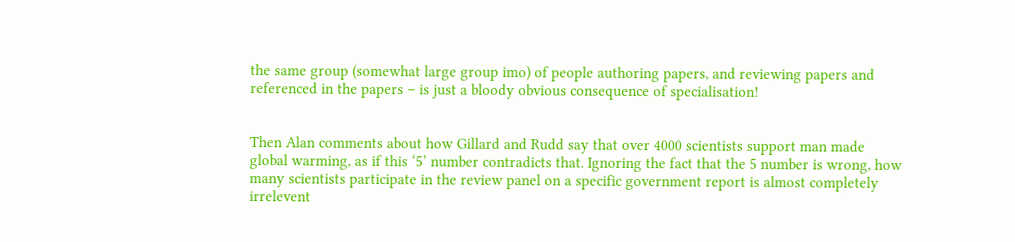the same group (somewhat large group imo) of people authoring papers, and reviewing papers and referenced in the papers – is just a bloody obvious consequence of specialisation!


Then Alan comments about how Gillard and Rudd say that over 4000 scientists support man made global warming, as if this ‘5’ number contradicts that. Ignoring the fact that the 5 number is wrong, how many scientists participate in the review panel on a specific government report is almost completely irrelevent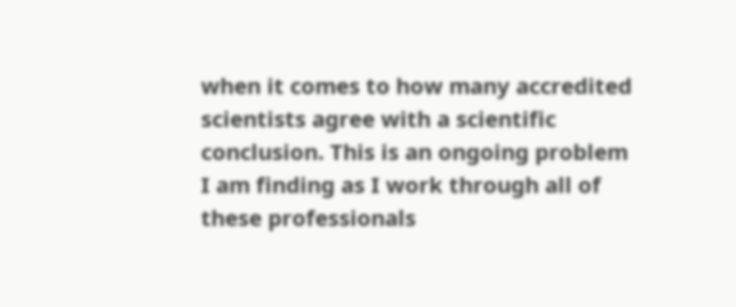when it comes to how many accredited scientists agree with a scientific conclusion. This is an ongoing problem I am finding as I work through all of these professionals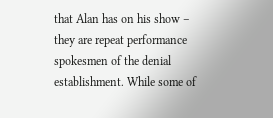that Alan has on his show – they are repeat performance spokesmen of the denial establishment. While some of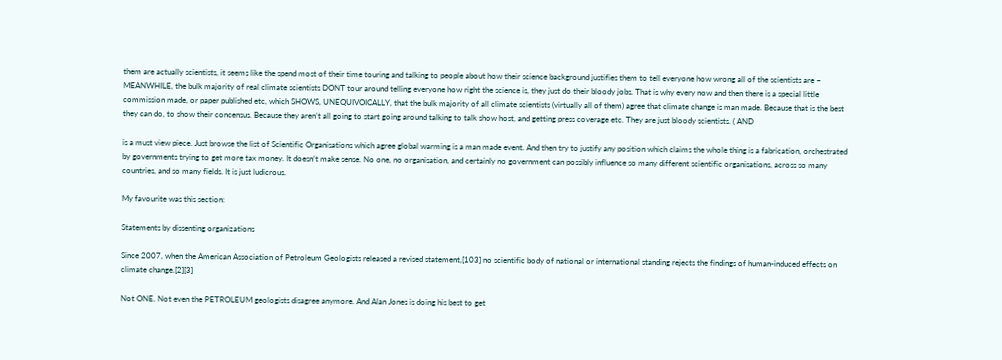them are actually scientists, it seems like the spend most of their time touring and talking to people about how their science background justifies them to tell everyone how wrong all of the scientists are – MEANWHILE, the bulk majority of real climate scientists DONT tour around telling everyone how right the science is, they just do their bloody jobs. That is why every now and then there is a special little commission made, or paper published etc, which SHOWS, UNEQUIVOICALLY, that the bulk majority of all climate scientists (virtually all of them) agree that climate change is man made. Because that is the best they can do, to show their concensus. Because they aren’t all going to start going around talking to talk show host, and getting press coverage etc. They are just bloody scientists. ( AND

is a must view piece. Just browse the list of Scientific Organisations which agree global warming is a man made event. And then try to justify any position which claims the whole thing is a fabrication, orchestrated by governments trying to get more tax money. It doesn’t make sense. No one, no organisation, and certainly no government can possibly influence so many different scientific organisations, across so many countries, and so many fields. It is just ludicrous.

My favourite was this section:

Statements by dissenting organizations

Since 2007, when the American Association of Petroleum Geologists released a revised statement,[103] no scientific body of national or international standing rejects the findings of human-induced effects on climate change.[2][3]

Not ONE. Not even the PETROLEUM geologists disagree anymore. And Alan Jones is doing his best to get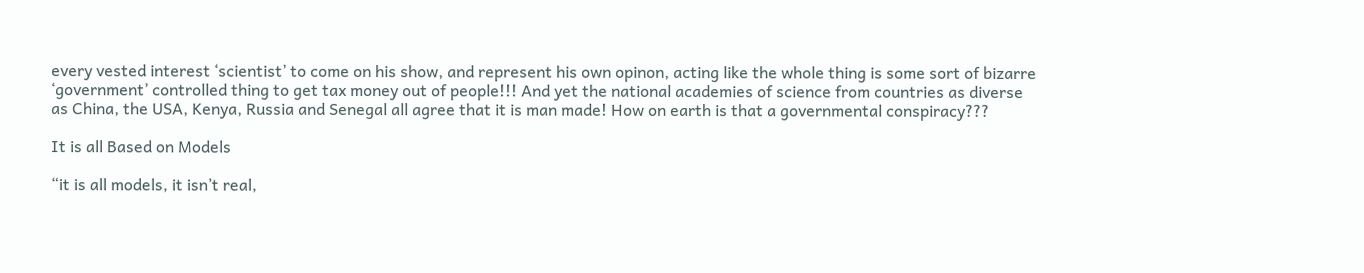every vested interest ‘scientist’ to come on his show, and represent his own opinon, acting like the whole thing is some sort of bizarre ‘government’ controlled thing to get tax money out of people!!! And yet the national academies of science from countries as diverse as China, the USA, Kenya, Russia and Senegal all agree that it is man made! How on earth is that a governmental conspiracy???

It is all Based on Models

“it is all models, it isn’t real,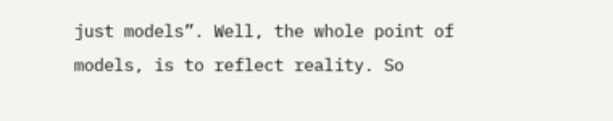just models”. Well, the whole point of models, is to reflect reality. So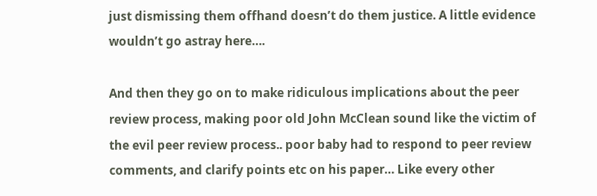just dismissing them offhand doesn’t do them justice. A little evidence wouldn’t go astray here….

And then they go on to make ridiculous implications about the peer review process, making poor old John McClean sound like the victim of the evil peer review process.. poor baby had to respond to peer review comments, and clarify points etc on his paper… Like every other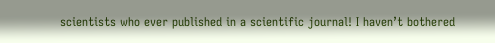scientists who ever published in a scientific journal! I haven’t bothered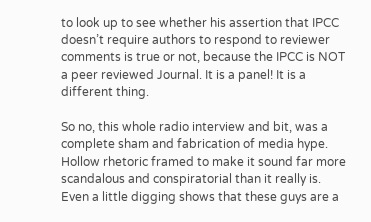to look up to see whether his assertion that IPCC doesn’t require authors to respond to reviewer comments is true or not, because the IPCC is NOT a peer reviewed Journal. It is a panel! It is a different thing.

So no, this whole radio interview and bit, was a complete sham and fabrication of media hype. Hollow rhetoric framed to make it sound far more scandalous and conspiratorial than it really is. Even a little digging shows that these guys are a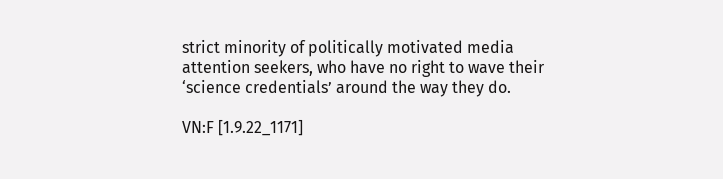strict minority of politically motivated media attention seekers, who have no right to wave their ‘science credentials’ around the way they do.

VN:F [1.9.22_1171]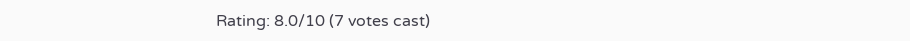Rating: 8.0/10 (7 votes cast)